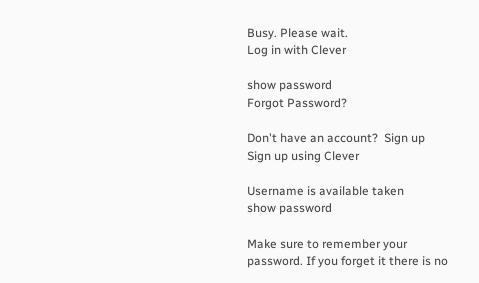Busy. Please wait.
Log in with Clever

show password
Forgot Password?

Don't have an account?  Sign up
Sign up using Clever

Username is available taken
show password

Make sure to remember your password. If you forget it there is no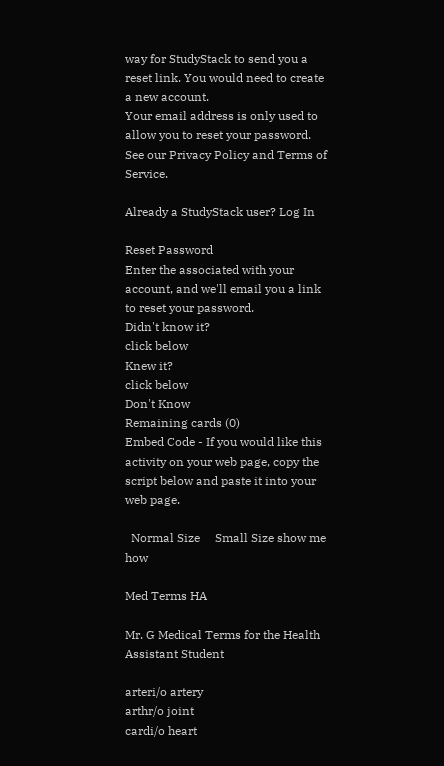way for StudyStack to send you a reset link. You would need to create a new account.
Your email address is only used to allow you to reset your password. See our Privacy Policy and Terms of Service.

Already a StudyStack user? Log In

Reset Password
Enter the associated with your account, and we'll email you a link to reset your password.
Didn't know it?
click below
Knew it?
click below
Don't Know
Remaining cards (0)
Embed Code - If you would like this activity on your web page, copy the script below and paste it into your web page.

  Normal Size     Small Size show me how

Med Terms HA

Mr. G Medical Terms for the Health Assistant Student

arteri/o artery
arthr/o joint
cardi/o heart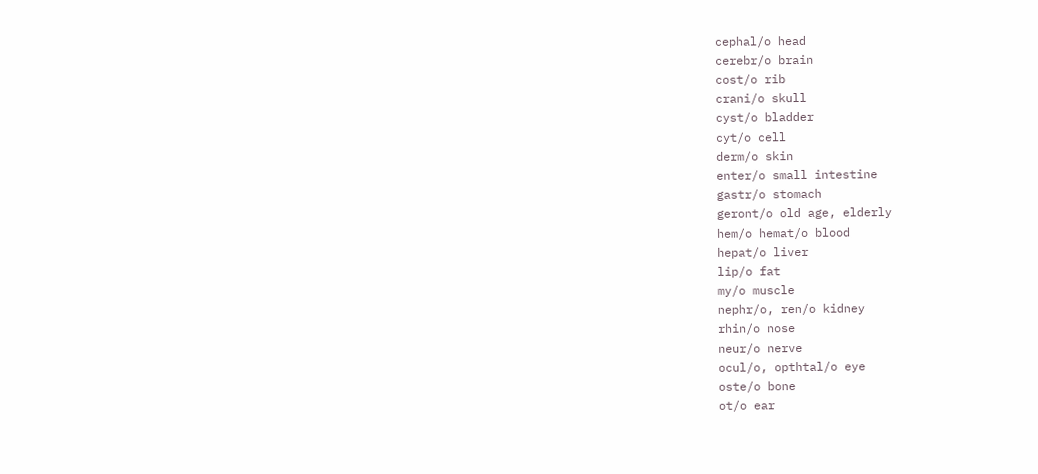cephal/o head
cerebr/o brain
cost/o rib
crani/o skull
cyst/o bladder
cyt/o cell
derm/o skin
enter/o small intestine
gastr/o stomach
geront/o old age, elderly
hem/o hemat/o blood
hepat/o liver
lip/o fat
my/o muscle
nephr/o, ren/o kidney
rhin/o nose
neur/o nerve
ocul/o, opthtal/o eye
oste/o bone
ot/o ear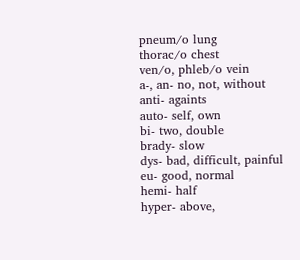pneum/o lung
thorac/o chest
ven/o, phleb/o vein
a-, an- no, not, without
anti- againts
auto- self, own
bi- two, double
brady- slow
dys- bad, difficult, painful
eu- good, normal
hemi- half
hyper- above,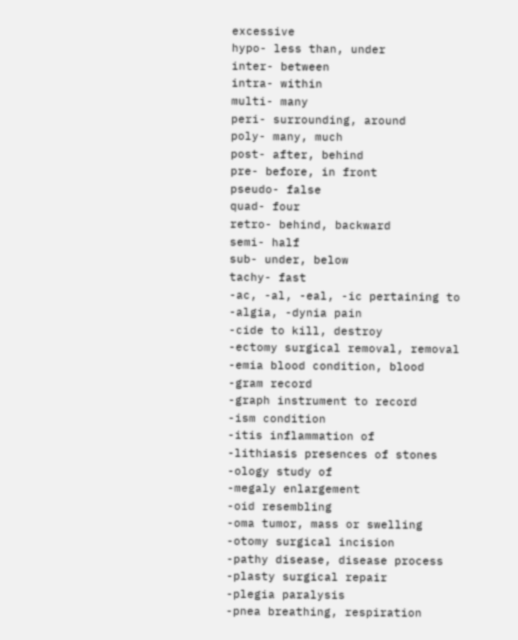excessive
hypo- less than, under
inter- between
intra- within
multi- many
peri- surrounding, around
poly- many, much
post- after, behind
pre- before, in front
pseudo- false
quad- four
retro- behind, backward
semi- half
sub- under, below
tachy- fast
-ac, -al, -eal, -ic pertaining to
-algia, -dynia pain
-cide to kill, destroy
-ectomy surgical removal, removal
-emia blood condition, blood
-gram record
-graph instrument to record
-ism condition
-itis inflammation of
-lithiasis presences of stones
-ology study of
-megaly enlargement
-oid resembling
-oma tumor, mass or swelling
-otomy surgical incision
-pathy disease, disease process
-plasty surgical repair
-plegia paralysis
-pnea breathing, respiration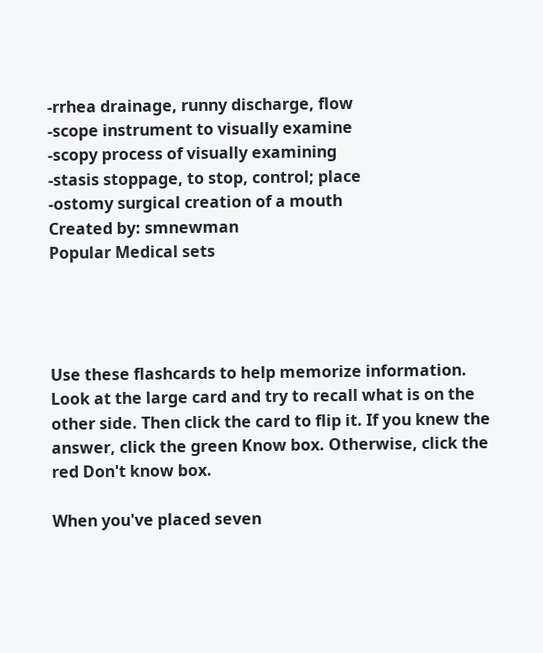-rrhea drainage, runny discharge, flow
-scope instrument to visually examine
-scopy process of visually examining
-stasis stoppage, to stop, control; place
-ostomy surgical creation of a mouth
Created by: smnewman
Popular Medical sets




Use these flashcards to help memorize information. Look at the large card and try to recall what is on the other side. Then click the card to flip it. If you knew the answer, click the green Know box. Otherwise, click the red Don't know box.

When you've placed seven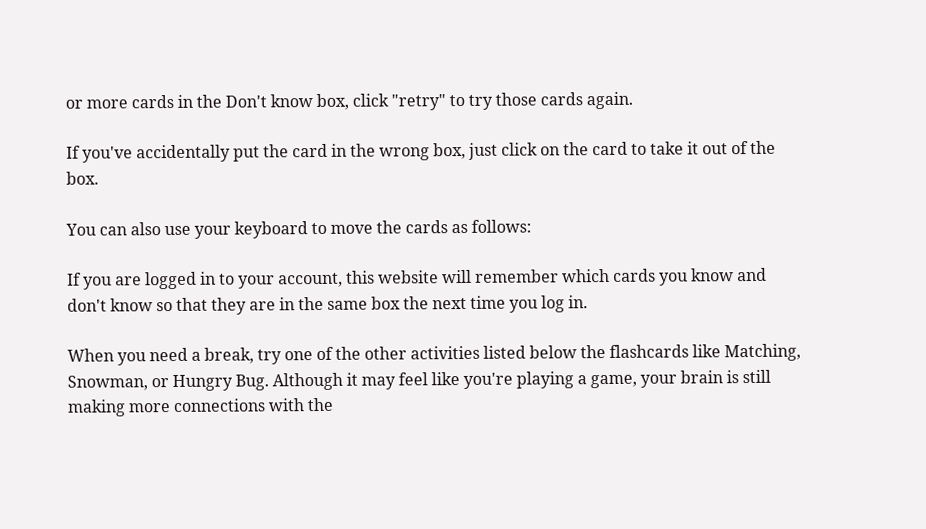or more cards in the Don't know box, click "retry" to try those cards again.

If you've accidentally put the card in the wrong box, just click on the card to take it out of the box.

You can also use your keyboard to move the cards as follows:

If you are logged in to your account, this website will remember which cards you know and don't know so that they are in the same box the next time you log in.

When you need a break, try one of the other activities listed below the flashcards like Matching, Snowman, or Hungry Bug. Although it may feel like you're playing a game, your brain is still making more connections with the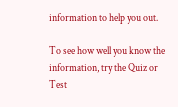information to help you out.

To see how well you know the information, try the Quiz or Test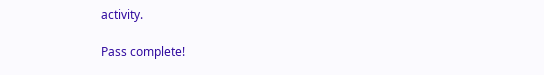activity.

Pass complete!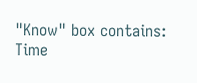"Know" box contains:
Time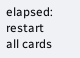elapsed:
restart all cards